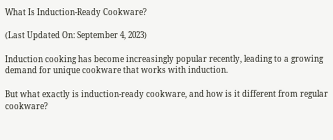What Is Induction-Ready Cookware?

(Last Updated On: September 4, 2023)

Induction cooking has become increasingly popular recently, leading to a growing demand for unique cookware that works with induction.

But what exactly is induction-ready cookware, and how is it different from regular cookware?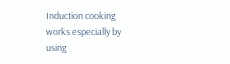Induction cooking works especially by using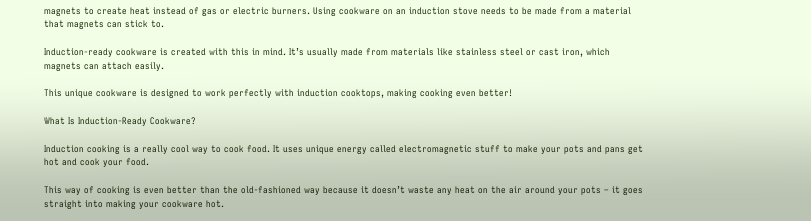magnets to create heat instead of gas or electric burners. Using cookware on an induction stove needs to be made from a material that magnets can stick to.

Induction-ready cookware is created with this in mind. It’s usually made from materials like stainless steel or cast iron, which magnets can attach easily.

This unique cookware is designed to work perfectly with induction cooktops, making cooking even better!

What Is Induction-Ready Cookware?

Induction cooking is a really cool way to cook food. It uses unique energy called electromagnetic stuff to make your pots and pans get hot and cook your food.

This way of cooking is even better than the old-fashioned way because it doesn’t waste any heat on the air around your pots – it goes straight into making your cookware hot.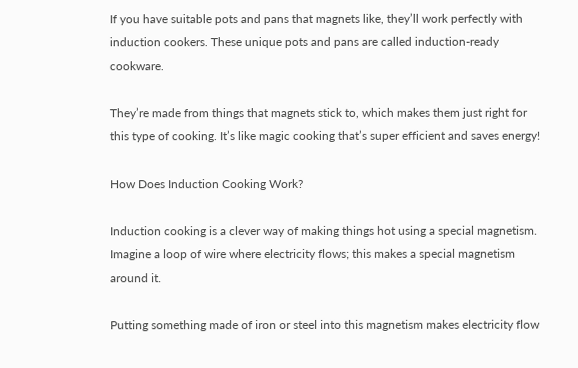If you have suitable pots and pans that magnets like, they’ll work perfectly with induction cookers. These unique pots and pans are called induction-ready cookware.

They’re made from things that magnets stick to, which makes them just right for this type of cooking. It’s like magic cooking that’s super efficient and saves energy!

How Does Induction Cooking Work?

Induction cooking is a clever way of making things hot using a special magnetism. Imagine a loop of wire where electricity flows; this makes a special magnetism around it.

Putting something made of iron or steel into this magnetism makes electricity flow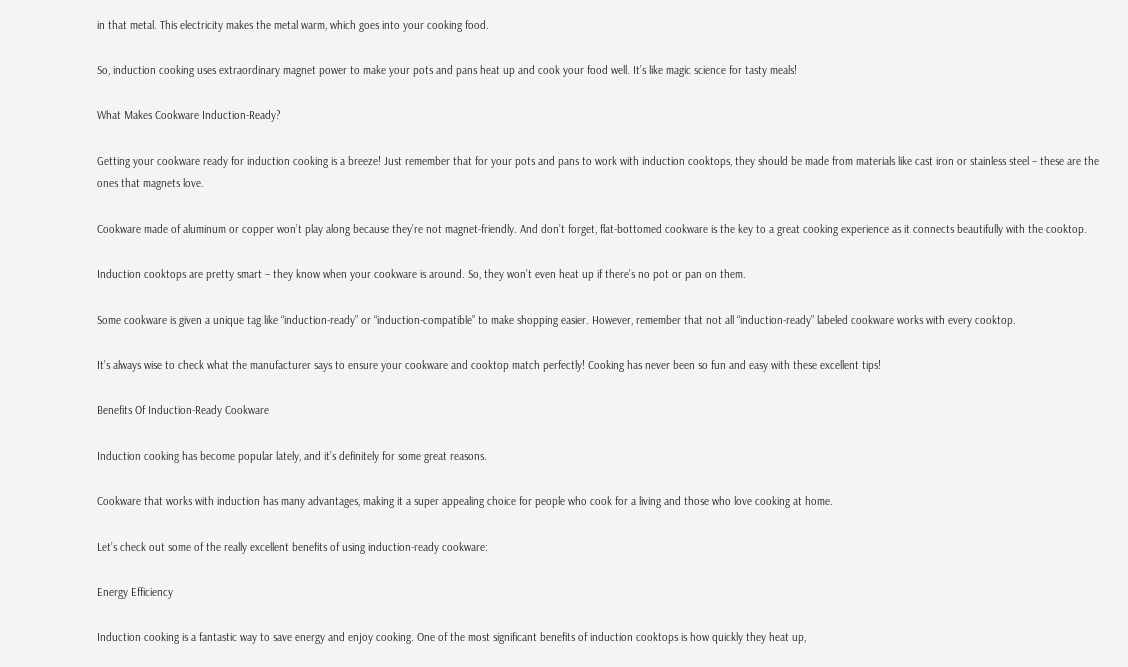in that metal. This electricity makes the metal warm, which goes into your cooking food.

So, induction cooking uses extraordinary magnet power to make your pots and pans heat up and cook your food well. It’s like magic science for tasty meals!

What Makes Cookware Induction-Ready?

Getting your cookware ready for induction cooking is a breeze! Just remember that for your pots and pans to work with induction cooktops, they should be made from materials like cast iron or stainless steel – these are the ones that magnets love.

Cookware made of aluminum or copper won’t play along because they’re not magnet-friendly. And don’t forget, flat-bottomed cookware is the key to a great cooking experience as it connects beautifully with the cooktop.

Induction cooktops are pretty smart – they know when your cookware is around. So, they won’t even heat up if there’s no pot or pan on them.

Some cookware is given a unique tag like “induction-ready” or “induction-compatible” to make shopping easier. However, remember that not all “induction-ready” labeled cookware works with every cooktop.

It’s always wise to check what the manufacturer says to ensure your cookware and cooktop match perfectly! Cooking has never been so fun and easy with these excellent tips!

Benefits Of Induction-Ready Cookware

Induction cooking has become popular lately, and it’s definitely for some great reasons.

Cookware that works with induction has many advantages, making it a super appealing choice for people who cook for a living and those who love cooking at home.

Let’s check out some of the really excellent benefits of using induction-ready cookware:

Energy Efficiency

Induction cooking is a fantastic way to save energy and enjoy cooking. One of the most significant benefits of induction cooktops is how quickly they heat up,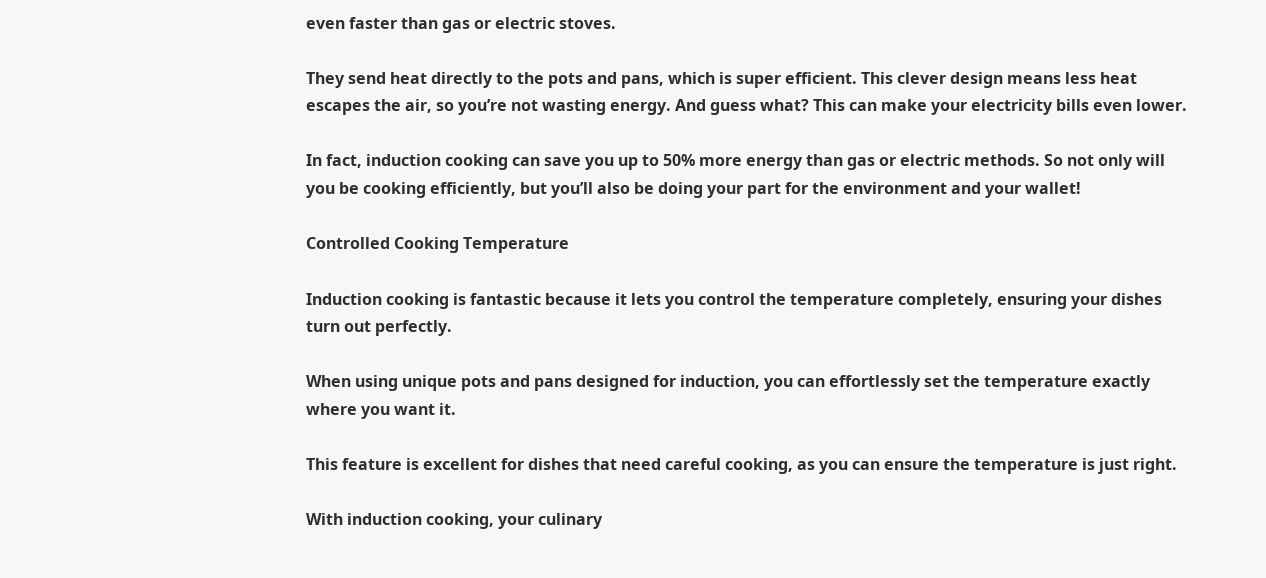even faster than gas or electric stoves.

They send heat directly to the pots and pans, which is super efficient. This clever design means less heat escapes the air, so you’re not wasting energy. And guess what? This can make your electricity bills even lower.

In fact, induction cooking can save you up to 50% more energy than gas or electric methods. So not only will you be cooking efficiently, but you’ll also be doing your part for the environment and your wallet!

Controlled Cooking Temperature

Induction cooking is fantastic because it lets you control the temperature completely, ensuring your dishes turn out perfectly.

When using unique pots and pans designed for induction, you can effortlessly set the temperature exactly where you want it.

This feature is excellent for dishes that need careful cooking, as you can ensure the temperature is just right.

With induction cooking, your culinary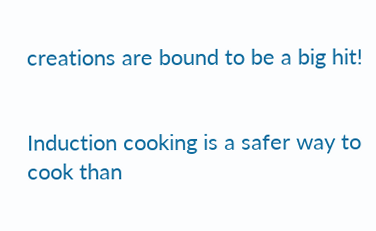creations are bound to be a big hit!


Induction cooking is a safer way to cook than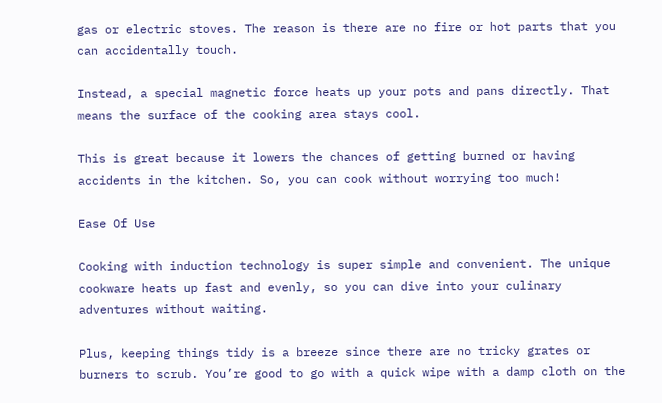gas or electric stoves. The reason is there are no fire or hot parts that you can accidentally touch.

Instead, a special magnetic force heats up your pots and pans directly. That means the surface of the cooking area stays cool.

This is great because it lowers the chances of getting burned or having accidents in the kitchen. So, you can cook without worrying too much!

Ease Of Use

Cooking with induction technology is super simple and convenient. The unique cookware heats up fast and evenly, so you can dive into your culinary adventures without waiting.

Plus, keeping things tidy is a breeze since there are no tricky grates or burners to scrub. You’re good to go with a quick wipe with a damp cloth on the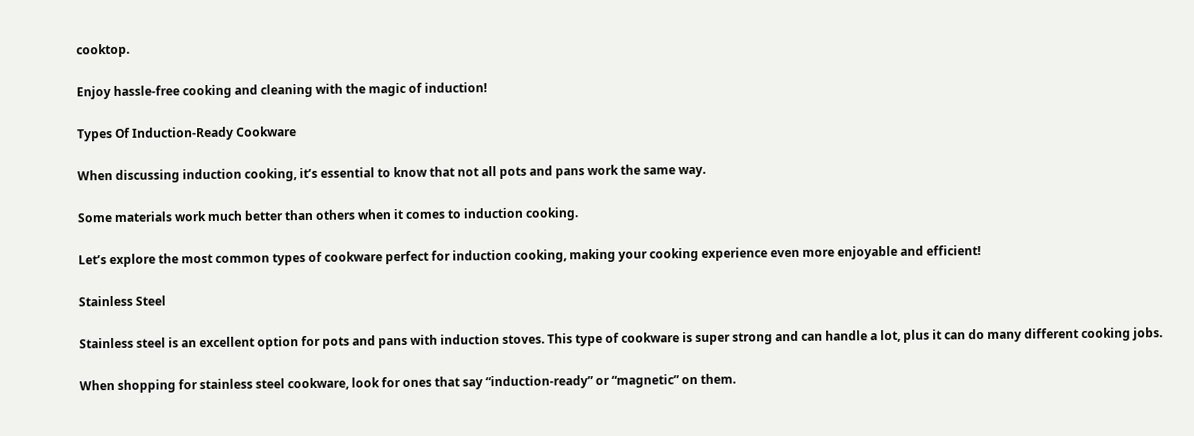cooktop.

Enjoy hassle-free cooking and cleaning with the magic of induction!

Types Of Induction-Ready Cookware

When discussing induction cooking, it’s essential to know that not all pots and pans work the same way.

Some materials work much better than others when it comes to induction cooking.

Let’s explore the most common types of cookware perfect for induction cooking, making your cooking experience even more enjoyable and efficient!

Stainless Steel

Stainless steel is an excellent option for pots and pans with induction stoves. This type of cookware is super strong and can handle a lot, plus it can do many different cooking jobs.

When shopping for stainless steel cookware, look for ones that say “induction-ready” or “magnetic” on them.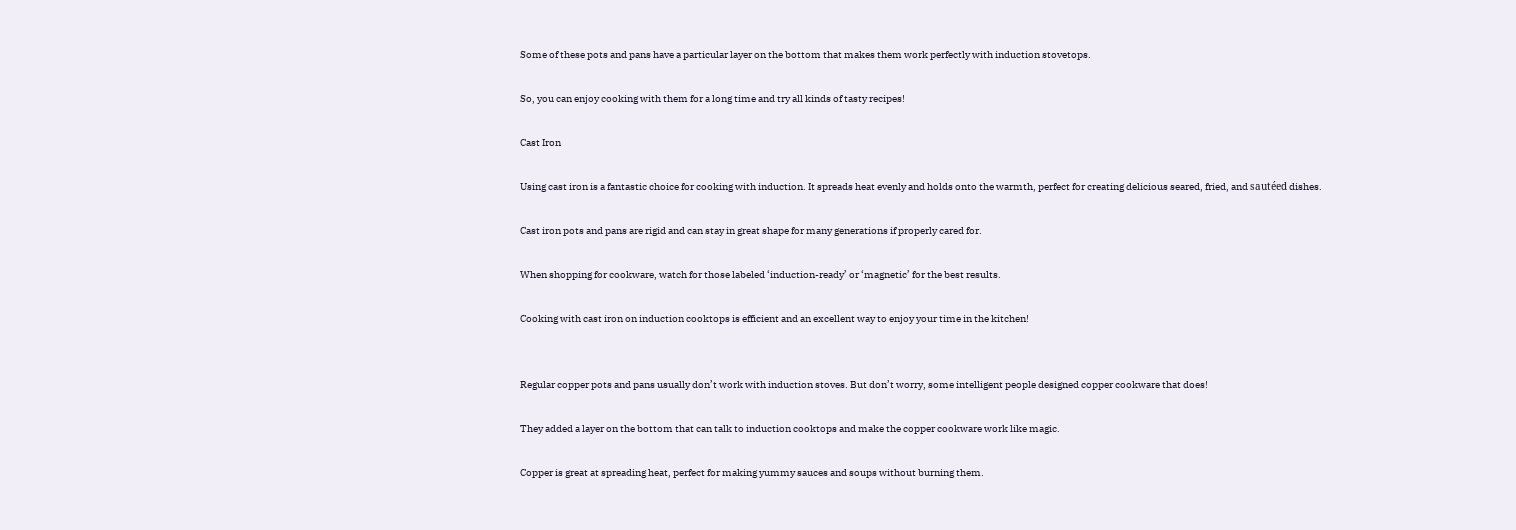Some of these pots and pans have a particular layer on the bottom that makes them work perfectly with induction stovetops.

So, you can enjoy cooking with them for a long time and try all kinds of tasty recipes!

Cast Iron

Using cast iron is a fantastic choice for cooking with induction. It spreads heat evenly and holds onto the warmth, perfect for creating delicious seared, fried, and sautéed dishes.

Cast iron pots and pans are rigid and can stay in great shape for many generations if properly cared for.

When shopping for cookware, watch for those labeled ‘induction-ready’ or ‘magnetic’ for the best results.

Cooking with cast iron on induction cooktops is efficient and an excellent way to enjoy your time in the kitchen!


Regular copper pots and pans usually don’t work with induction stoves. But don’t worry, some intelligent people designed copper cookware that does!

They added a layer on the bottom that can talk to induction cooktops and make the copper cookware work like magic.

Copper is great at spreading heat, perfect for making yummy sauces and soups without burning them.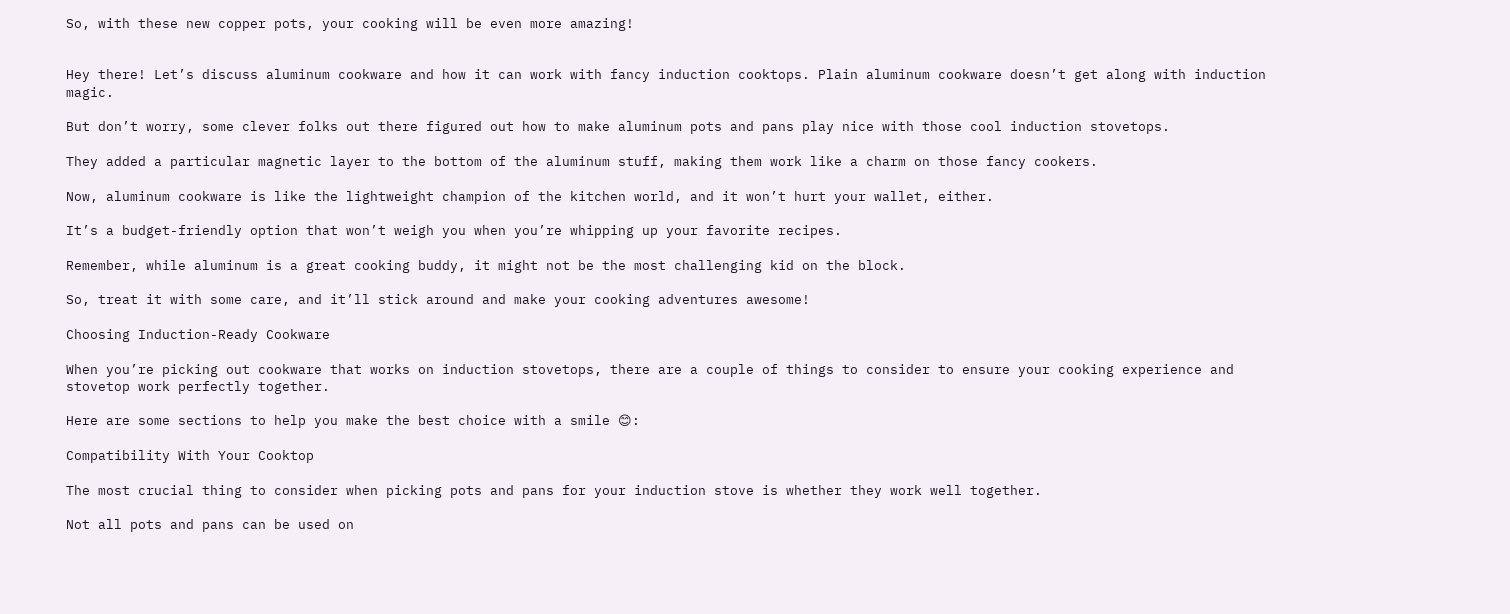So, with these new copper pots, your cooking will be even more amazing!


Hey there! Let’s discuss aluminum cookware and how it can work with fancy induction cooktops. Plain aluminum cookware doesn’t get along with induction magic.

But don’t worry, some clever folks out there figured out how to make aluminum pots and pans play nice with those cool induction stovetops.

They added a particular magnetic layer to the bottom of the aluminum stuff, making them work like a charm on those fancy cookers.

Now, aluminum cookware is like the lightweight champion of the kitchen world, and it won’t hurt your wallet, either.

It’s a budget-friendly option that won’t weigh you when you’re whipping up your favorite recipes.

Remember, while aluminum is a great cooking buddy, it might not be the most challenging kid on the block.

So, treat it with some care, and it’ll stick around and make your cooking adventures awesome!

Choosing Induction-Ready Cookware

When you’re picking out cookware that works on induction stovetops, there are a couple of things to consider to ensure your cooking experience and stovetop work perfectly together.

Here are some sections to help you make the best choice with a smile 😊:

Compatibility With Your Cooktop

The most crucial thing to consider when picking pots and pans for your induction stove is whether they work well together.

Not all pots and pans can be used on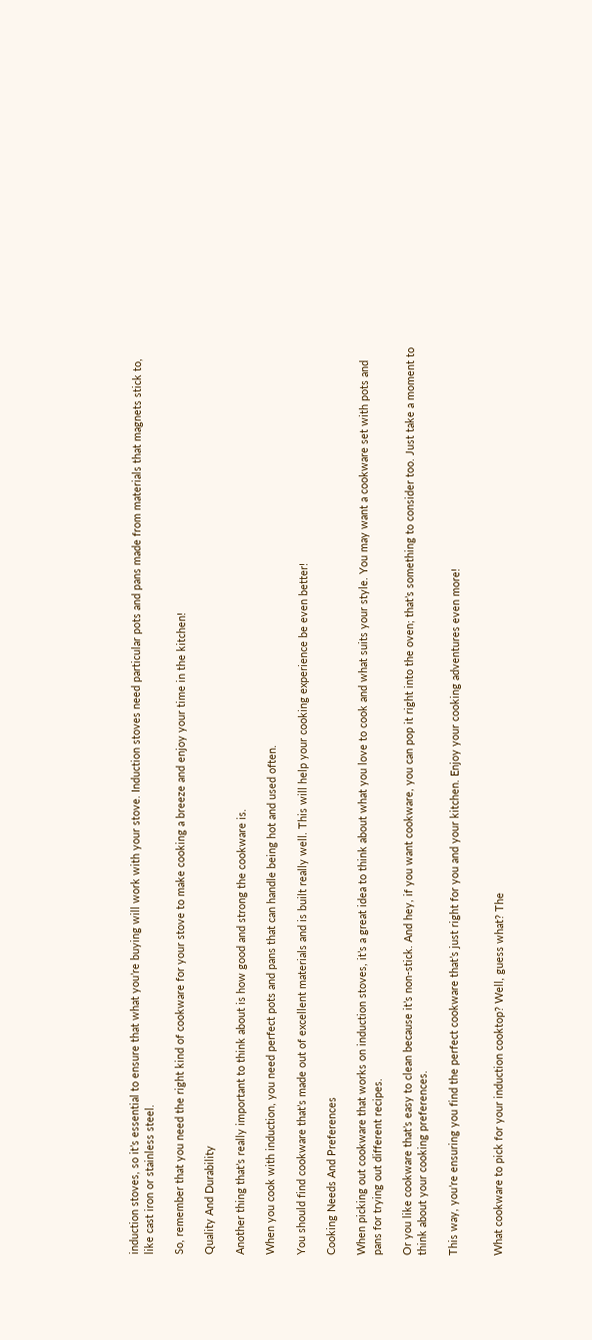induction stoves, so it’s essential to ensure that what you’re buying will work with your stove. Induction stoves need particular pots and pans made from materials that magnets stick to, like cast iron or stainless steel.

So, remember that you need the right kind of cookware for your stove to make cooking a breeze and enjoy your time in the kitchen!

Quality And Durability

Another thing that’s really important to think about is how good and strong the cookware is.

When you cook with induction, you need perfect pots and pans that can handle being hot and used often.

You should find cookware that’s made out of excellent materials and is built really well. This will help your cooking experience be even better!

Cooking Needs And Preferences

When picking out cookware that works on induction stoves, it’s a great idea to think about what you love to cook and what suits your style. You may want a cookware set with pots and pans for trying out different recipes.

Or you like cookware that’s easy to clean because it’s non-stick. And hey, if you want cookware, you can pop it right into the oven; that’s something to consider too. Just take a moment to think about your cooking preferences.

This way, you’re ensuring you find the perfect cookware that’s just right for you and your kitchen. Enjoy your cooking adventures even more!


What cookware to pick for your induction cooktop? Well, guess what? The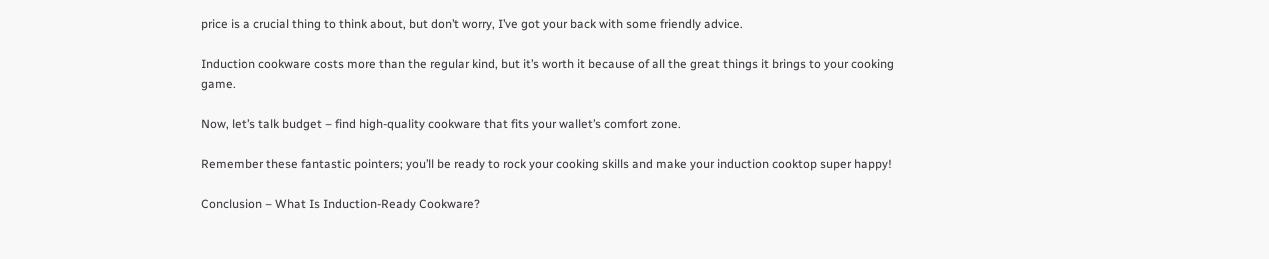price is a crucial thing to think about, but don’t worry, I’ve got your back with some friendly advice.

Induction cookware costs more than the regular kind, but it’s worth it because of all the great things it brings to your cooking game.

Now, let’s talk budget – find high-quality cookware that fits your wallet’s comfort zone.

Remember these fantastic pointers; you’ll be ready to rock your cooking skills and make your induction cooktop super happy!

Conclusion – What Is Induction-Ready Cookware?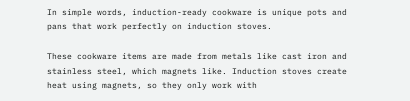In simple words, induction-ready cookware is unique pots and pans that work perfectly on induction stoves.

These cookware items are made from metals like cast iron and stainless steel, which magnets like. Induction stoves create heat using magnets, so they only work with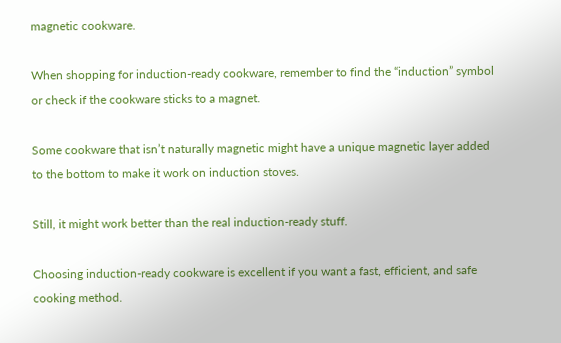magnetic cookware.

When shopping for induction-ready cookware, remember to find the “induction” symbol or check if the cookware sticks to a magnet.

Some cookware that isn’t naturally magnetic might have a unique magnetic layer added to the bottom to make it work on induction stoves.

Still, it might work better than the real induction-ready stuff.

Choosing induction-ready cookware is excellent if you want a fast, efficient, and safe cooking method.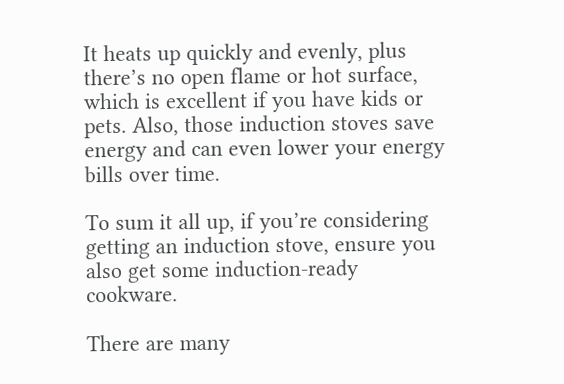It heats up quickly and evenly, plus there’s no open flame or hot surface, which is excellent if you have kids or pets. Also, those induction stoves save energy and can even lower your energy bills over time.

To sum it all up, if you’re considering getting an induction stove, ensure you also get some induction-ready cookware.

There are many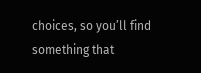choices, so you’ll find something that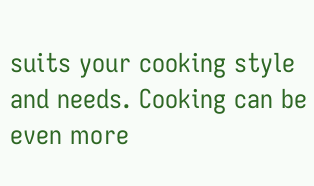suits your cooking style and needs. Cooking can be even more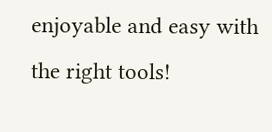enjoyable and easy with the right tools!